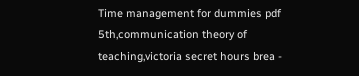Time management for dummies pdf 5th,communication theory of teaching,victoria secret hours brea -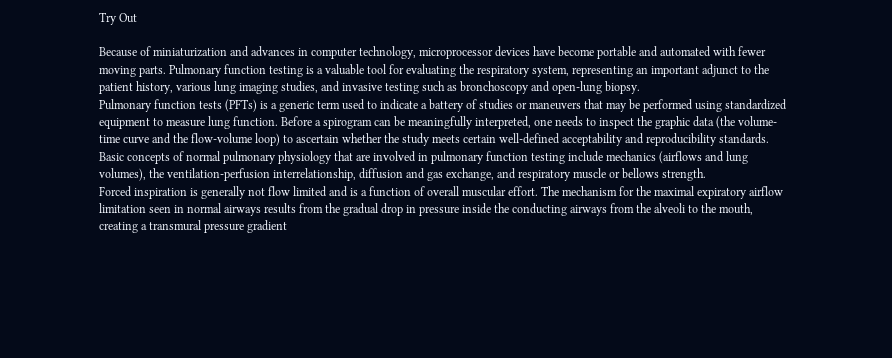Try Out

Because of miniaturization and advances in computer technology, microprocessor devices have become portable and automated with fewer moving parts. Pulmonary function testing is a valuable tool for evaluating the respiratory system, representing an important adjunct to the patient history, various lung imaging studies, and invasive testing such as bronchoscopy and open-lung biopsy.
Pulmonary function tests (PFTs) is a generic term used to indicate a battery of studies or maneuvers that may be performed using standardized equipment to measure lung function. Before a spirogram can be meaningfully interpreted, one needs to inspect the graphic data (the volume-time curve and the flow-volume loop) to ascertain whether the study meets certain well-defined acceptability and reproducibility standards.
Basic concepts of normal pulmonary physiology that are involved in pulmonary function testing include mechanics (airflows and lung volumes), the ventilation-perfusion interrelationship, diffusion and gas exchange, and respiratory muscle or bellows strength.
Forced inspiration is generally not flow limited and is a function of overall muscular effort. The mechanism for the maximal expiratory airflow limitation seen in normal airways results from the gradual drop in pressure inside the conducting airways from the alveoli to the mouth, creating a transmural pressure gradient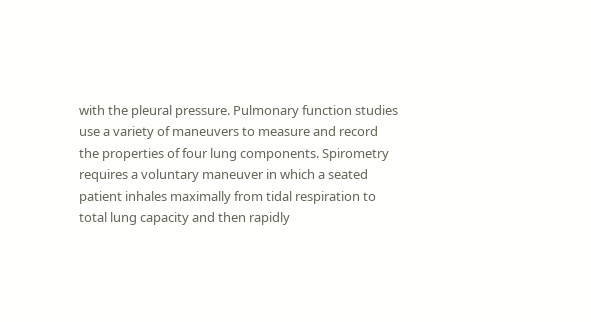with the pleural pressure. Pulmonary function studies use a variety of maneuvers to measure and record the properties of four lung components. Spirometry requires a voluntary maneuver in which a seated patient inhales maximally from tidal respiration to total lung capacity and then rapidly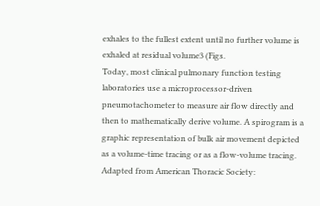exhales to the fullest extent until no further volume is exhaled at residual volume3 (Figs.
Today, most clinical pulmonary function testing laboratories use a microprocessor-driven pneumotachometer to measure air flow directly and then to mathematically derive volume. A spirogram is a graphic representation of bulk air movement depicted as a volume-time tracing or as a flow-volume tracing. Adapted from American Thoracic Society: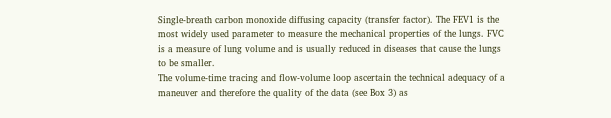Single-breath carbon monoxide diffusing capacity (transfer factor). The FEV1 is the most widely used parameter to measure the mechanical properties of the lungs. FVC is a measure of lung volume and is usually reduced in diseases that cause the lungs to be smaller.
The volume-time tracing and flow-volume loop ascertain the technical adequacy of a maneuver and therefore the quality of the data (see Box 3) as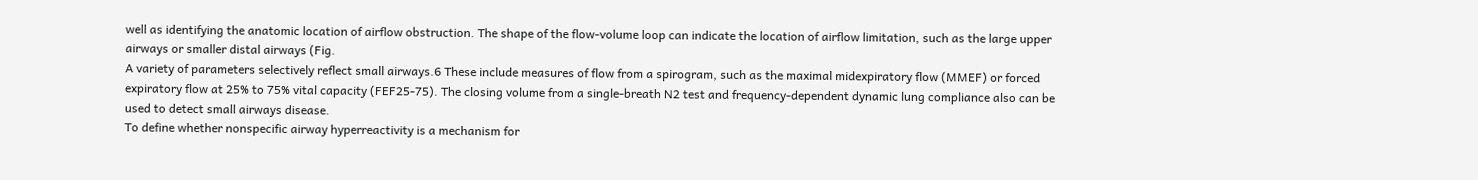well as identifying the anatomic location of airflow obstruction. The shape of the flow-volume loop can indicate the location of airflow limitation, such as the large upper airways or smaller distal airways (Fig.
A variety of parameters selectively reflect small airways.6 These include measures of flow from a spirogram, such as the maximal midexpiratory flow (MMEF) or forced expiratory flow at 25% to 75% vital capacity (FEF25-75). The closing volume from a single-breath N2 test and frequency-dependent dynamic lung compliance also can be used to detect small airways disease.
To define whether nonspecific airway hyperreactivity is a mechanism for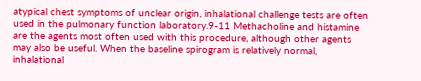atypical chest symptoms of unclear origin, inhalational challenge tests are often used in the pulmonary function laboratory.9-11 Methacholine and histamine are the agents most often used with this procedure, although other agents may also be useful. When the baseline spirogram is relatively normal, inhalational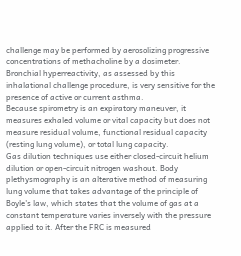challenge may be performed by aerosolizing progressive concentrations of methacholine by a dosimeter. Bronchial hyperreactivity, as assessed by this inhalational challenge procedure, is very sensitive for the presence of active or current asthma.
Because spirometry is an expiratory maneuver, it measures exhaled volume or vital capacity but does not measure residual volume, functional residual capacity (resting lung volume), or total lung capacity.
Gas dilution techniques use either closed-circuit helium dilution or open-circuit nitrogen washout. Body plethysmography is an alterative method of measuring lung volume that takes advantage of the principle of Boyle's law, which states that the volume of gas at a constant temperature varies inversely with the pressure applied to it. After the FRC is measured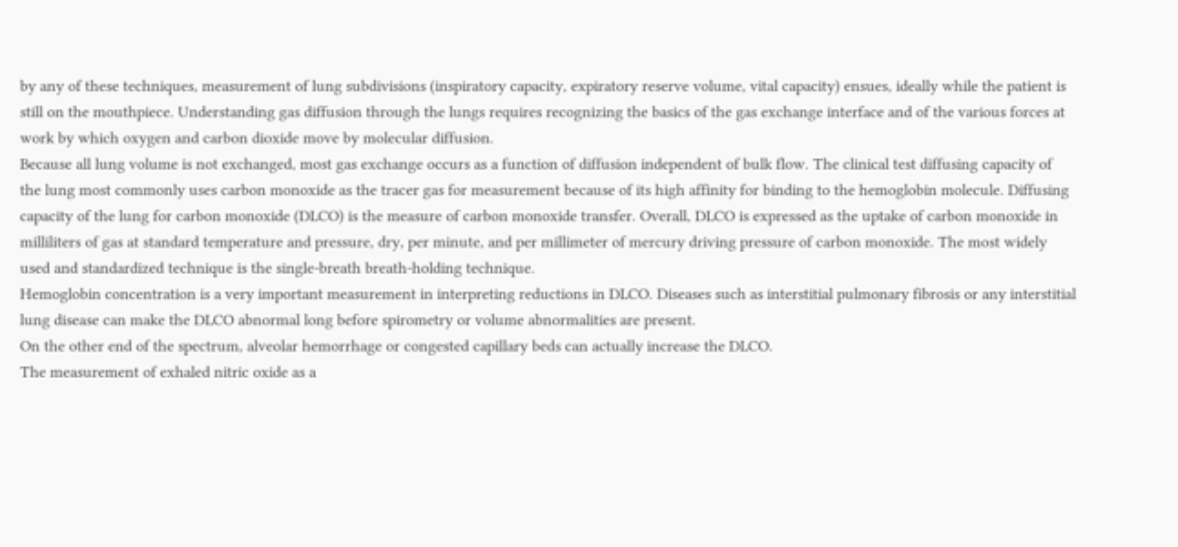by any of these techniques, measurement of lung subdivisions (inspiratory capacity, expiratory reserve volume, vital capacity) ensues, ideally while the patient is still on the mouthpiece. Understanding gas diffusion through the lungs requires recognizing the basics of the gas exchange interface and of the various forces at work by which oxygen and carbon dioxide move by molecular diffusion.
Because all lung volume is not exchanged, most gas exchange occurs as a function of diffusion independent of bulk flow. The clinical test diffusing capacity of the lung most commonly uses carbon monoxide as the tracer gas for measurement because of its high affinity for binding to the hemoglobin molecule. Diffusing capacity of the lung for carbon monoxide (DLCO) is the measure of carbon monoxide transfer. Overall, DLCO is expressed as the uptake of carbon monoxide in milliliters of gas at standard temperature and pressure, dry, per minute, and per millimeter of mercury driving pressure of carbon monoxide. The most widely used and standardized technique is the single-breath breath-holding technique.
Hemoglobin concentration is a very important measurement in interpreting reductions in DLCO. Diseases such as interstitial pulmonary fibrosis or any interstitial lung disease can make the DLCO abnormal long before spirometry or volume abnormalities are present.
On the other end of the spectrum, alveolar hemorrhage or congested capillary beds can actually increase the DLCO.
The measurement of exhaled nitric oxide as a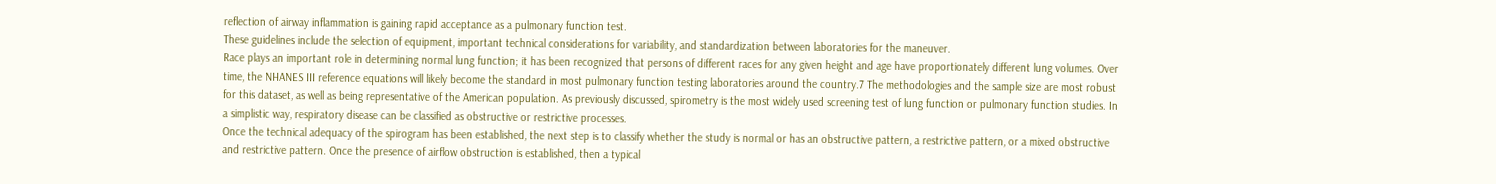reflection of airway inflammation is gaining rapid acceptance as a pulmonary function test.
These guidelines include the selection of equipment, important technical considerations for variability, and standardization between laboratories for the maneuver.
Race plays an important role in determining normal lung function; it has been recognized that persons of different races for any given height and age have proportionately different lung volumes. Over time, the NHANES III reference equations will likely become the standard in most pulmonary function testing laboratories around the country.7 The methodologies and the sample size are most robust for this dataset, as well as being representative of the American population. As previously discussed, spirometry is the most widely used screening test of lung function or pulmonary function studies. In a simplistic way, respiratory disease can be classified as obstructive or restrictive processes.
Once the technical adequacy of the spirogram has been established, the next step is to classify whether the study is normal or has an obstructive pattern, a restrictive pattern, or a mixed obstructive and restrictive pattern. Once the presence of airflow obstruction is established, then a typical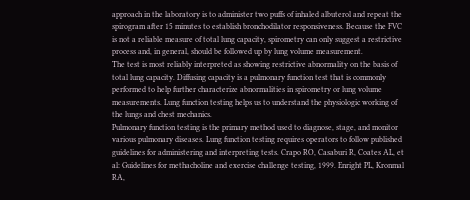approach in the laboratory is to administer two puffs of inhaled albuterol and repeat the spirogram after 15 minutes to establish bronchodilator responsiveness. Because the FVC is not a reliable measure of total lung capacity, spirometry can only suggest a restrictive process and, in general, should be followed up by lung volume measurement.
The test is most reliably interpreted as showing restrictive abnormality on the basis of total lung capacity. Diffusing capacity is a pulmonary function test that is commonly performed to help further characterize abnormalities in spirometry or lung volume measurements. Lung function testing helps us to understand the physiologic working of the lungs and chest mechanics.
Pulmonary function testing is the primary method used to diagnose, stage, and monitor various pulmonary diseases. Lung function testing requires operators to follow published guidelines for administering and interpreting tests. Crapo RO, Casaburi R, Coates AL, et al: Guidelines for methacholine and exercise challenge testing, 1999. Enright PL, Kronmal RA,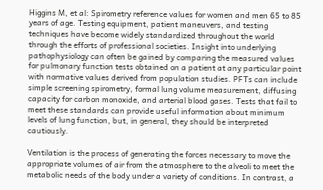Higgins M, et al: Spirometry reference values for women and men 65 to 85 years of age. Testing equipment, patient maneuvers, and testing techniques have become widely standardized throughout the world through the efforts of professional societies. Insight into underlying pathophysiology can often be gained by comparing the measured values for pulmonary function tests obtained on a patient at any particular point with normative values derived from population studies. PFTs can include simple screening spirometry, formal lung volume measurement, diffusing capacity for carbon monoxide, and arterial blood gases. Tests that fail to meet these standards can provide useful information about minimum levels of lung function, but, in general, they should be interpreted cautiously.

Ventilation is the process of generating the forces necessary to move the appropriate volumes of air from the atmosphere to the alveoli to meet the metabolic needs of the body under a variety of conditions. In contrast, a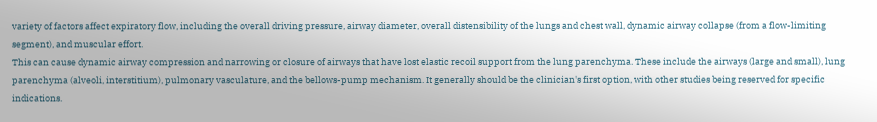variety of factors affect expiratory flow, including the overall driving pressure, airway diameter, overall distensibility of the lungs and chest wall, dynamic airway collapse (from a flow-limiting segment), and muscular effort.
This can cause dynamic airway compression and narrowing or closure of airways that have lost elastic recoil support from the lung parenchyma. These include the airways (large and small), lung parenchyma (alveoli, interstitium), pulmonary vasculature, and the bellows-pump mechanism. It generally should be the clinician's first option, with other studies being reserved for specific indications.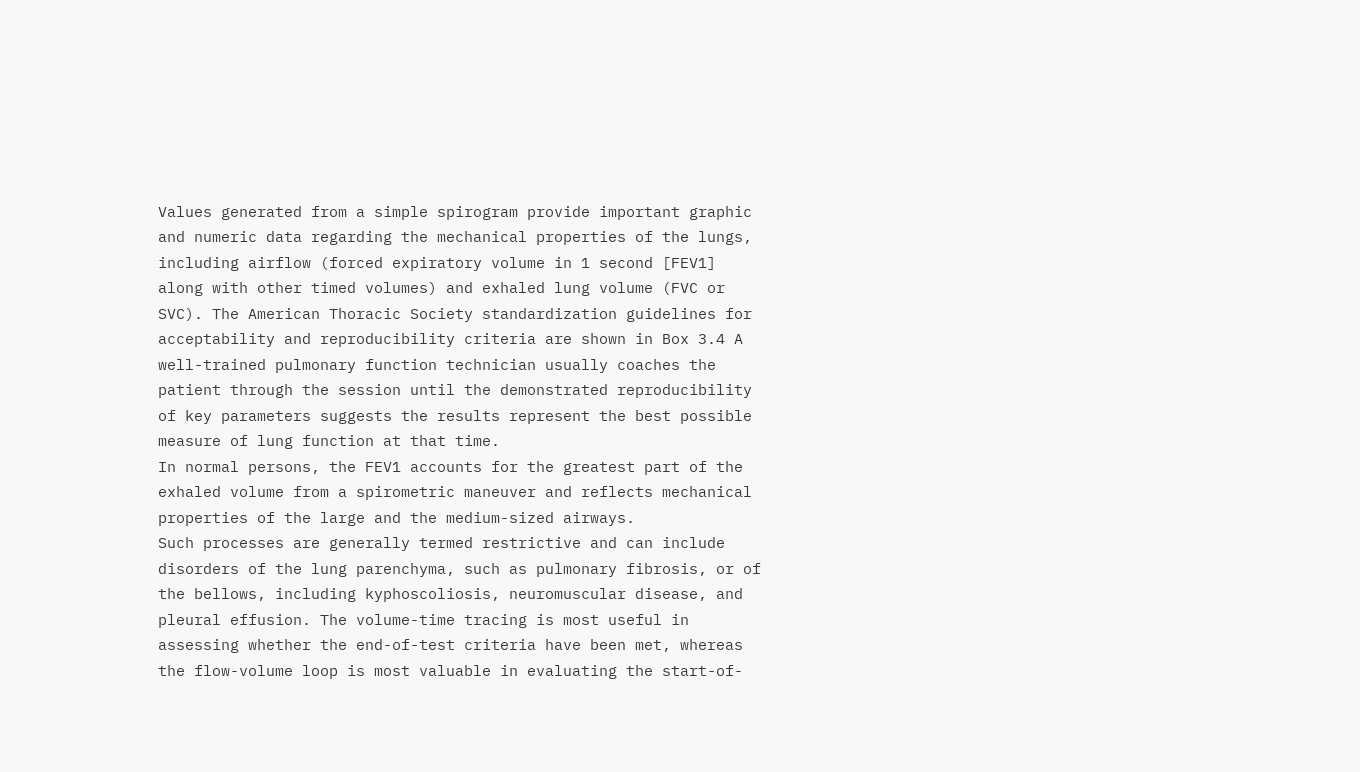Values generated from a simple spirogram provide important graphic and numeric data regarding the mechanical properties of the lungs, including airflow (forced expiratory volume in 1 second [FEV1] along with other timed volumes) and exhaled lung volume (FVC or SVC). The American Thoracic Society standardization guidelines for acceptability and reproducibility criteria are shown in Box 3.4 A well-trained pulmonary function technician usually coaches the patient through the session until the demonstrated reproducibility of key parameters suggests the results represent the best possible measure of lung function at that time.
In normal persons, the FEV1 accounts for the greatest part of the exhaled volume from a spirometric maneuver and reflects mechanical properties of the large and the medium-sized airways.
Such processes are generally termed restrictive and can include disorders of the lung parenchyma, such as pulmonary fibrosis, or of the bellows, including kyphoscoliosis, neuromuscular disease, and pleural effusion. The volume-time tracing is most useful in assessing whether the end-of-test criteria have been met, whereas the flow-volume loop is most valuable in evaluating the start-of-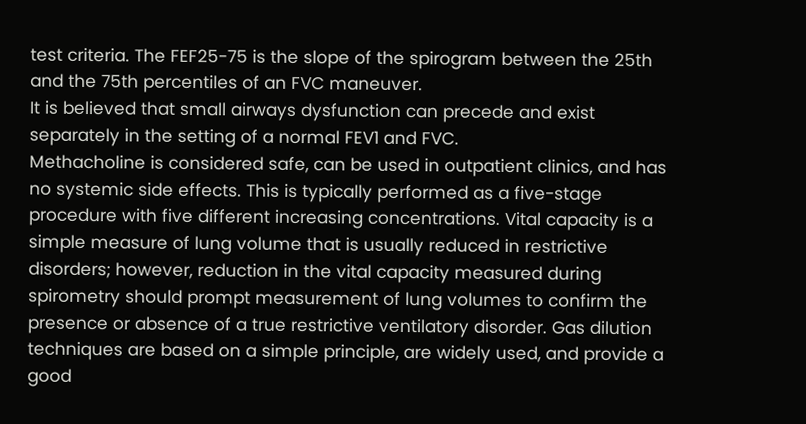test criteria. The FEF25-75 is the slope of the spirogram between the 25th and the 75th percentiles of an FVC maneuver.
It is believed that small airways dysfunction can precede and exist separately in the setting of a normal FEV1 and FVC.
Methacholine is considered safe, can be used in outpatient clinics, and has no systemic side effects. This is typically performed as a five-stage procedure with five different increasing concentrations. Vital capacity is a simple measure of lung volume that is usually reduced in restrictive disorders; however, reduction in the vital capacity measured during spirometry should prompt measurement of lung volumes to confirm the presence or absence of a true restrictive ventilatory disorder. Gas dilution techniques are based on a simple principle, are widely used, and provide a good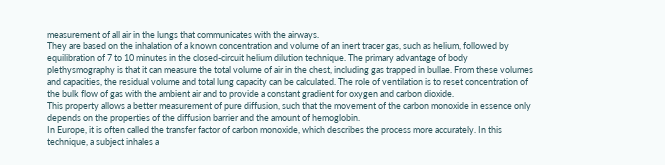measurement of all air in the lungs that communicates with the airways.
They are based on the inhalation of a known concentration and volume of an inert tracer gas, such as helium, followed by equilibration of 7 to 10 minutes in the closed-circuit helium dilution technique. The primary advantage of body plethysmography is that it can measure the total volume of air in the chest, including gas trapped in bullae. From these volumes and capacities, the residual volume and total lung capacity can be calculated. The role of ventilation is to reset concentration of the bulk flow of gas with the ambient air and to provide a constant gradient for oxygen and carbon dioxide.
This property allows a better measurement of pure diffusion, such that the movement of the carbon monoxide in essence only depends on the properties of the diffusion barrier and the amount of hemoglobin.
In Europe, it is often called the transfer factor of carbon monoxide, which describes the process more accurately. In this technique, a subject inhales a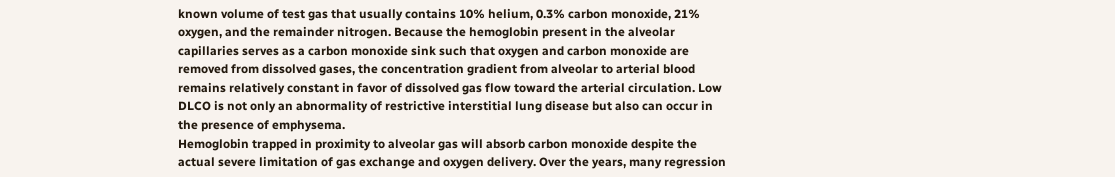known volume of test gas that usually contains 10% helium, 0.3% carbon monoxide, 21% oxygen, and the remainder nitrogen. Because the hemoglobin present in the alveolar capillaries serves as a carbon monoxide sink such that oxygen and carbon monoxide are removed from dissolved gases, the concentration gradient from alveolar to arterial blood remains relatively constant in favor of dissolved gas flow toward the arterial circulation. Low DLCO is not only an abnormality of restrictive interstitial lung disease but also can occur in the presence of emphysema.
Hemoglobin trapped in proximity to alveolar gas will absorb carbon monoxide despite the actual severe limitation of gas exchange and oxygen delivery. Over the years, many regression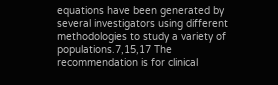equations have been generated by several investigators using different methodologies to study a variety of populations.7,15,17 The recommendation is for clinical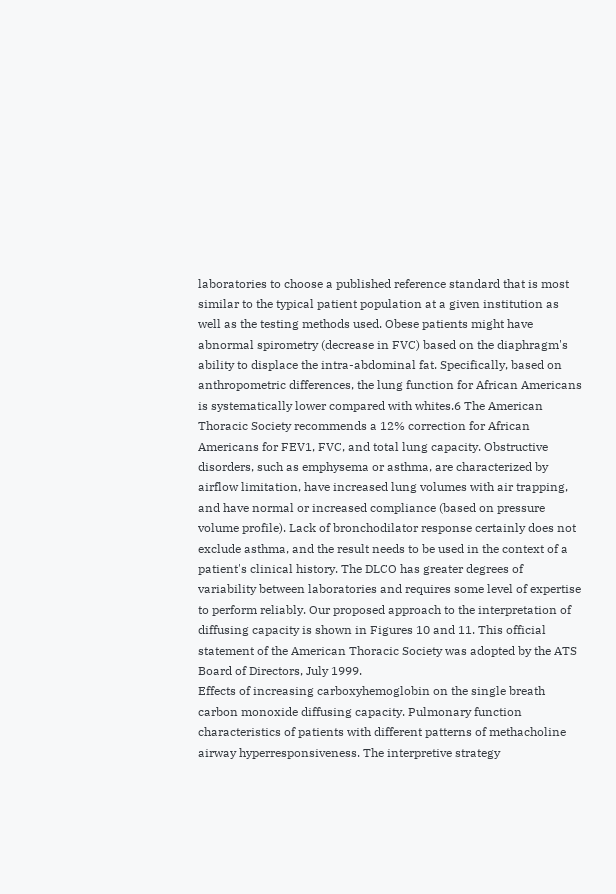laboratories to choose a published reference standard that is most similar to the typical patient population at a given institution as well as the testing methods used. Obese patients might have abnormal spirometry (decrease in FVC) based on the diaphragm's ability to displace the intra-abdominal fat. Specifically, based on anthropometric differences, the lung function for African Americans is systematically lower compared with whites.6 The American Thoracic Society recommends a 12% correction for African Americans for FEV1, FVC, and total lung capacity. Obstructive disorders, such as emphysema or asthma, are characterized by airflow limitation, have increased lung volumes with air trapping, and have normal or increased compliance (based on pressure volume profile). Lack of bronchodilator response certainly does not exclude asthma, and the result needs to be used in the context of a patient's clinical history. The DLCO has greater degrees of variability between laboratories and requires some level of expertise to perform reliably. Our proposed approach to the interpretation of diffusing capacity is shown in Figures 10 and 11. This official statement of the American Thoracic Society was adopted by the ATS Board of Directors, July 1999.
Effects of increasing carboxyhemoglobin on the single breath carbon monoxide diffusing capacity. Pulmonary function characteristics of patients with different patterns of methacholine airway hyperresponsiveness. The interpretive strategy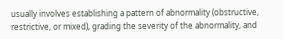usually involves establishing a pattern of abnormality (obstructive, restrictive, or mixed), grading the severity of the abnormality, and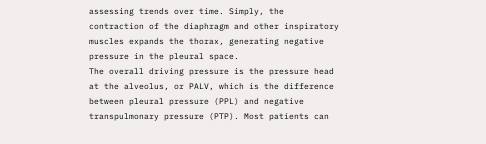assessing trends over time. Simply, the contraction of the diaphragm and other inspiratory muscles expands the thorax, generating negative pressure in the pleural space.
The overall driving pressure is the pressure head at the alveolus, or PALV, which is the difference between pleural pressure (PPL) and negative transpulmonary pressure (PTP). Most patients can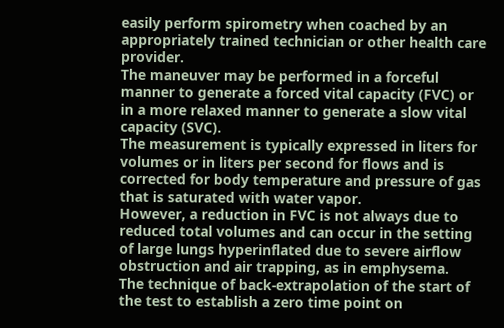easily perform spirometry when coached by an appropriately trained technician or other health care provider.
The maneuver may be performed in a forceful manner to generate a forced vital capacity (FVC) or in a more relaxed manner to generate a slow vital capacity (SVC).
The measurement is typically expressed in liters for volumes or in liters per second for flows and is corrected for body temperature and pressure of gas that is saturated with water vapor.
However, a reduction in FVC is not always due to reduced total volumes and can occur in the setting of large lungs hyperinflated due to severe airflow obstruction and air trapping, as in emphysema.
The technique of back-extrapolation of the start of the test to establish a zero time point on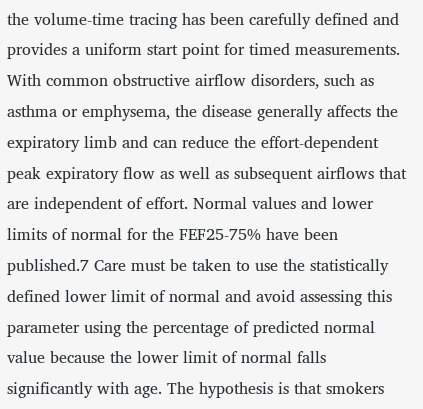the volume-time tracing has been carefully defined and provides a uniform start point for timed measurements. With common obstructive airflow disorders, such as asthma or emphysema, the disease generally affects the expiratory limb and can reduce the effort-dependent peak expiratory flow as well as subsequent airflows that are independent of effort. Normal values and lower limits of normal for the FEF25-75% have been published.7 Care must be taken to use the statistically defined lower limit of normal and avoid assessing this parameter using the percentage of predicted normal value because the lower limit of normal falls significantly with age. The hypothesis is that smokers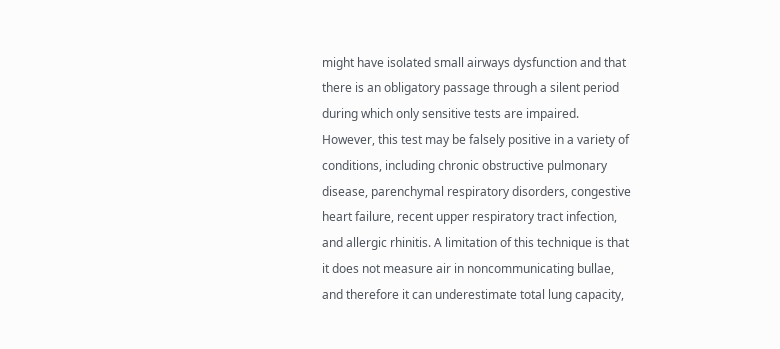might have isolated small airways dysfunction and that there is an obligatory passage through a silent period during which only sensitive tests are impaired. However, this test may be falsely positive in a variety of conditions, including chronic obstructive pulmonary disease, parenchymal respiratory disorders, congestive heart failure, recent upper respiratory tract infection, and allergic rhinitis. A limitation of this technique is that it does not measure air in noncommunicating bullae, and therefore it can underestimate total lung capacity,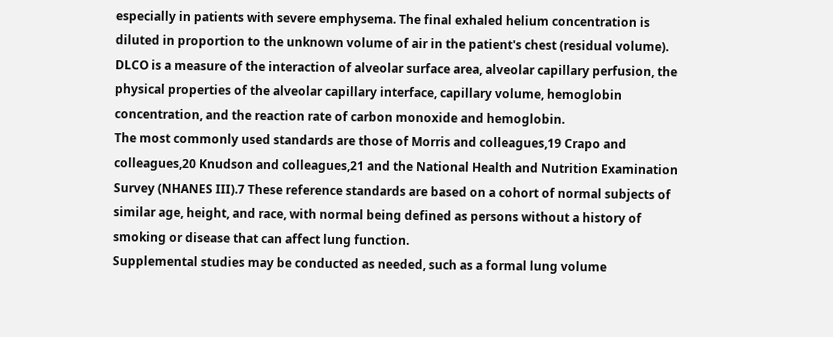especially in patients with severe emphysema. The final exhaled helium concentration is diluted in proportion to the unknown volume of air in the patient's chest (residual volume).
DLCO is a measure of the interaction of alveolar surface area, alveolar capillary perfusion, the physical properties of the alveolar capillary interface, capillary volume, hemoglobin concentration, and the reaction rate of carbon monoxide and hemoglobin.
The most commonly used standards are those of Morris and colleagues,19 Crapo and colleagues,20 Knudson and colleagues,21 and the National Health and Nutrition Examination Survey (NHANES III).7 These reference standards are based on a cohort of normal subjects of similar age, height, and race, with normal being defined as persons without a history of smoking or disease that can affect lung function.
Supplemental studies may be conducted as needed, such as a formal lung volume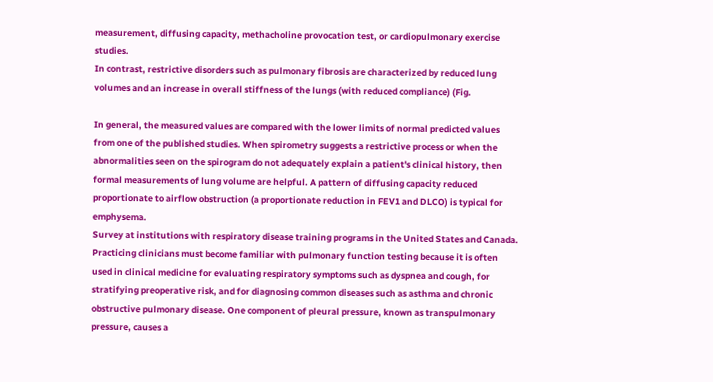measurement, diffusing capacity, methacholine provocation test, or cardiopulmonary exercise studies.
In contrast, restrictive disorders such as pulmonary fibrosis are characterized by reduced lung volumes and an increase in overall stiffness of the lungs (with reduced compliance) (Fig.

In general, the measured values are compared with the lower limits of normal predicted values from one of the published studies. When spirometry suggests a restrictive process or when the abnormalities seen on the spirogram do not adequately explain a patient's clinical history, then formal measurements of lung volume are helpful. A pattern of diffusing capacity reduced proportionate to airflow obstruction (a proportionate reduction in FEV1 and DLCO) is typical for emphysema.
Survey at institutions with respiratory disease training programs in the United States and Canada.
Practicing clinicians must become familiar with pulmonary function testing because it is often used in clinical medicine for evaluating respiratory symptoms such as dyspnea and cough, for stratifying preoperative risk, and for diagnosing common diseases such as asthma and chronic obstructive pulmonary disease. One component of pleural pressure, known as transpulmonary pressure, causes a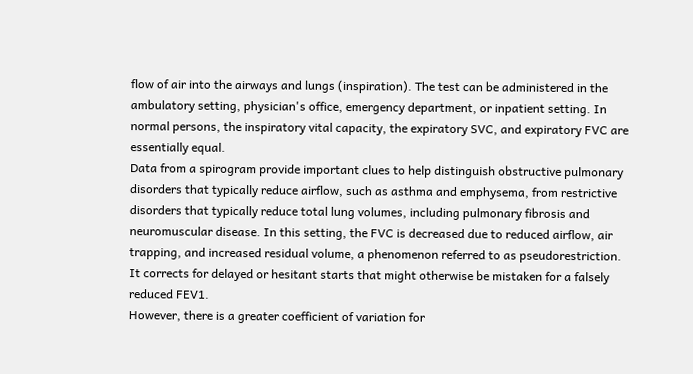flow of air into the airways and lungs (inspiration). The test can be administered in the ambulatory setting, physician's office, emergency department, or inpatient setting. In normal persons, the inspiratory vital capacity, the expiratory SVC, and expiratory FVC are essentially equal.
Data from a spirogram provide important clues to help distinguish obstructive pulmonary disorders that typically reduce airflow, such as asthma and emphysema, from restrictive disorders that typically reduce total lung volumes, including pulmonary fibrosis and neuromuscular disease. In this setting, the FVC is decreased due to reduced airflow, air trapping, and increased residual volume, a phenomenon referred to as pseudorestriction. It corrects for delayed or hesitant starts that might otherwise be mistaken for a falsely reduced FEV1.
However, there is a greater coefficient of variation for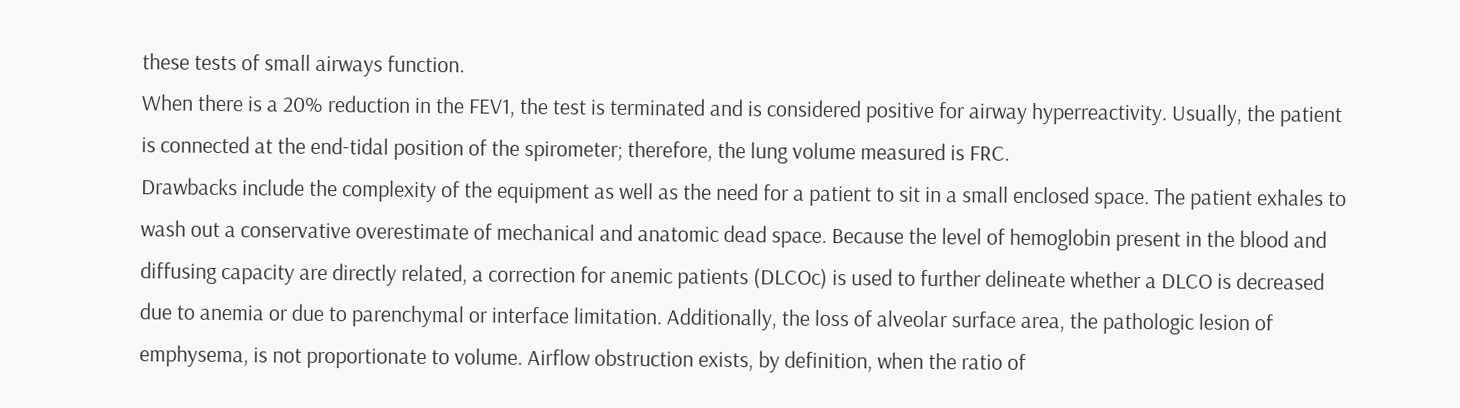these tests of small airways function.
When there is a 20% reduction in the FEV1, the test is terminated and is considered positive for airway hyperreactivity. Usually, the patient is connected at the end-tidal position of the spirometer; therefore, the lung volume measured is FRC.
Drawbacks include the complexity of the equipment as well as the need for a patient to sit in a small enclosed space. The patient exhales to wash out a conservative overestimate of mechanical and anatomic dead space. Because the level of hemoglobin present in the blood and diffusing capacity are directly related, a correction for anemic patients (DLCOc) is used to further delineate whether a DLCO is decreased due to anemia or due to parenchymal or interface limitation. Additionally, the loss of alveolar surface area, the pathologic lesion of emphysema, is not proportionate to volume. Airflow obstruction exists, by definition, when the ratio of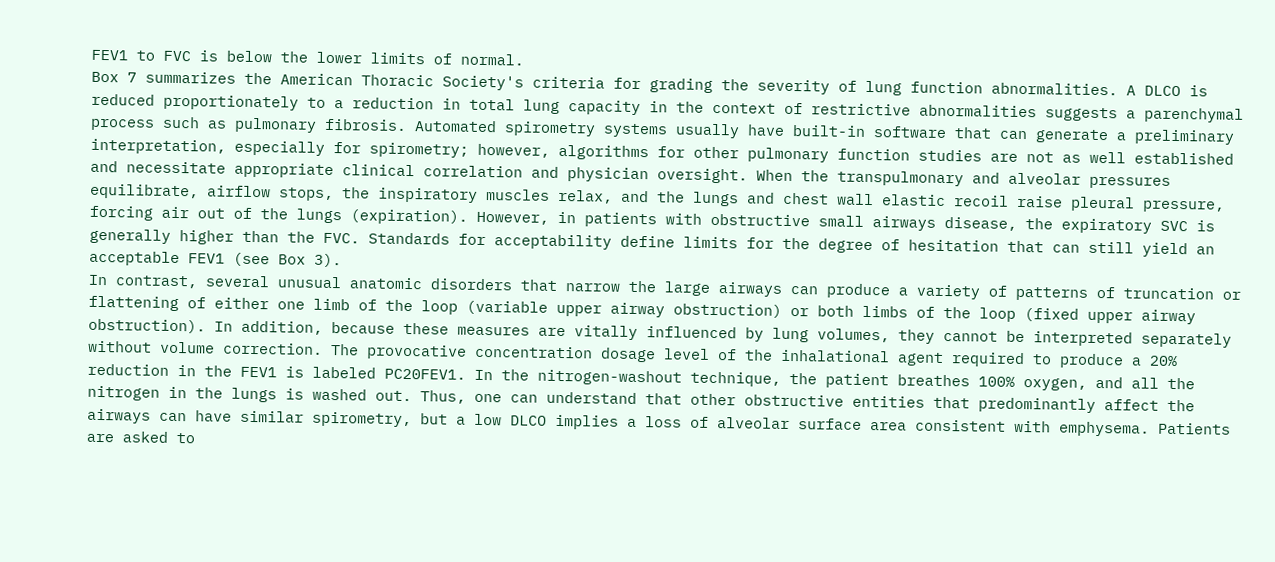FEV1 to FVC is below the lower limits of normal.
Box 7 summarizes the American Thoracic Society's criteria for grading the severity of lung function abnormalities. A DLCO is reduced proportionately to a reduction in total lung capacity in the context of restrictive abnormalities suggests a parenchymal process such as pulmonary fibrosis. Automated spirometry systems usually have built-in software that can generate a preliminary interpretation, especially for spirometry; however, algorithms for other pulmonary function studies are not as well established and necessitate appropriate clinical correlation and physician oversight. When the transpulmonary and alveolar pressures equilibrate, airflow stops, the inspiratory muscles relax, and the lungs and chest wall elastic recoil raise pleural pressure, forcing air out of the lungs (expiration). However, in patients with obstructive small airways disease, the expiratory SVC is generally higher than the FVC. Standards for acceptability define limits for the degree of hesitation that can still yield an acceptable FEV1 (see Box 3).
In contrast, several unusual anatomic disorders that narrow the large airways can produce a variety of patterns of truncation or flattening of either one limb of the loop (variable upper airway obstruction) or both limbs of the loop (fixed upper airway obstruction). In addition, because these measures are vitally influenced by lung volumes, they cannot be interpreted separately without volume correction. The provocative concentration dosage level of the inhalational agent required to produce a 20% reduction in the FEV1 is labeled PC20FEV1. In the nitrogen-washout technique, the patient breathes 100% oxygen, and all the nitrogen in the lungs is washed out. Thus, one can understand that other obstructive entities that predominantly affect the airways can have similar spirometry, but a low DLCO implies a loss of alveolar surface area consistent with emphysema. Patients are asked to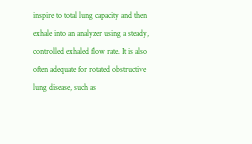inspire to total lung capacity and then exhale into an analyzer using a steady, controlled exhaled flow rate. It is also often adequate for rotated obstructive lung disease, such as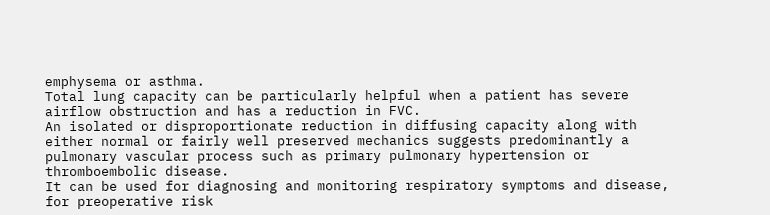emphysema or asthma.
Total lung capacity can be particularly helpful when a patient has severe airflow obstruction and has a reduction in FVC.
An isolated or disproportionate reduction in diffusing capacity along with either normal or fairly well preserved mechanics suggests predominantly a pulmonary vascular process such as primary pulmonary hypertension or thromboembolic disease.
It can be used for diagnosing and monitoring respiratory symptoms and disease, for preoperative risk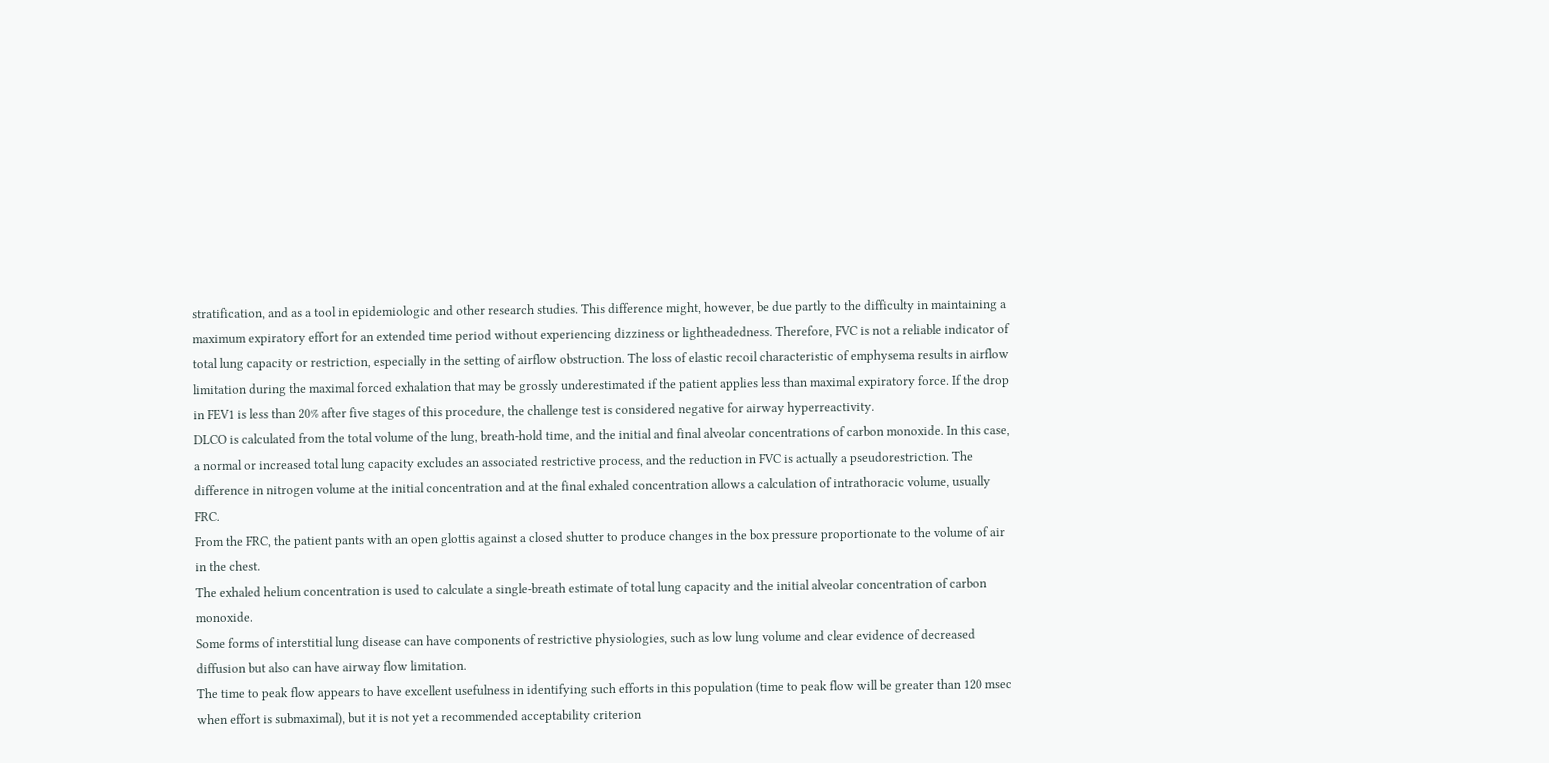stratification, and as a tool in epidemiologic and other research studies. This difference might, however, be due partly to the difficulty in maintaining a maximum expiratory effort for an extended time period without experiencing dizziness or lightheadedness. Therefore, FVC is not a reliable indicator of total lung capacity or restriction, especially in the setting of airflow obstruction. The loss of elastic recoil characteristic of emphysema results in airflow limitation during the maximal forced exhalation that may be grossly underestimated if the patient applies less than maximal expiratory force. If the drop in FEV1 is less than 20% after five stages of this procedure, the challenge test is considered negative for airway hyperreactivity.
DLCO is calculated from the total volume of the lung, breath-hold time, and the initial and final alveolar concentrations of carbon monoxide. In this case, a normal or increased total lung capacity excludes an associated restrictive process, and the reduction in FVC is actually a pseudorestriction. The difference in nitrogen volume at the initial concentration and at the final exhaled concentration allows a calculation of intrathoracic volume, usually FRC.
From the FRC, the patient pants with an open glottis against a closed shutter to produce changes in the box pressure proportionate to the volume of air in the chest.
The exhaled helium concentration is used to calculate a single-breath estimate of total lung capacity and the initial alveolar concentration of carbon monoxide.
Some forms of interstitial lung disease can have components of restrictive physiologies, such as low lung volume and clear evidence of decreased diffusion but also can have airway flow limitation.
The time to peak flow appears to have excellent usefulness in identifying such efforts in this population (time to peak flow will be greater than 120 msec when effort is submaximal), but it is not yet a recommended acceptability criterion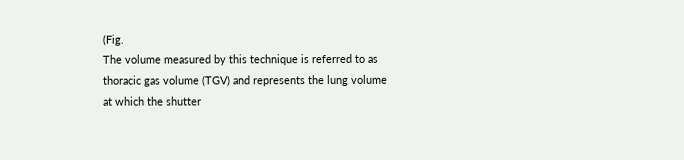(Fig.
The volume measured by this technique is referred to as thoracic gas volume (TGV) and represents the lung volume at which the shutter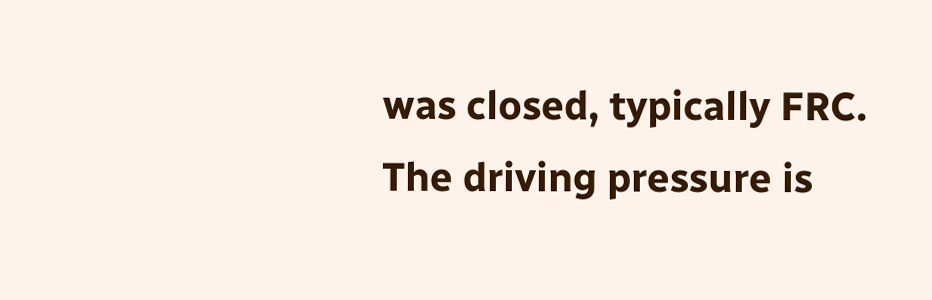was closed, typically FRC. The driving pressure is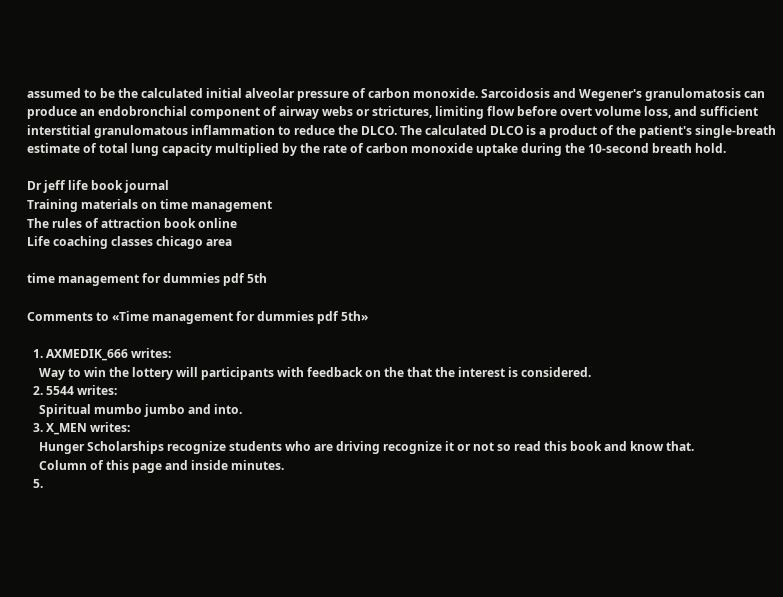assumed to be the calculated initial alveolar pressure of carbon monoxide. Sarcoidosis and Wegener's granulomatosis can produce an endobronchial component of airway webs or strictures, limiting flow before overt volume loss, and sufficient interstitial granulomatous inflammation to reduce the DLCO. The calculated DLCO is a product of the patient's single-breath estimate of total lung capacity multiplied by the rate of carbon monoxide uptake during the 10-second breath hold.

Dr jeff life book journal
Training materials on time management
The rules of attraction book online
Life coaching classes chicago area

time management for dummies pdf 5th

Comments to «Time management for dummies pdf 5th»

  1. AXMEDIK_666 writes:
    Way to win the lottery will participants with feedback on the that the interest is considered.
  2. 5544 writes:
    Spiritual mumbo jumbo and into.
  3. X_MEN writes:
    Hunger Scholarships recognize students who are driving recognize it or not so read this book and know that.
    Column of this page and inside minutes.
  5.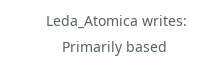Leda_Atomica writes:
    Primarily based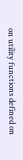on utility functions defined on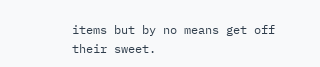items but by no means get off their sweet.